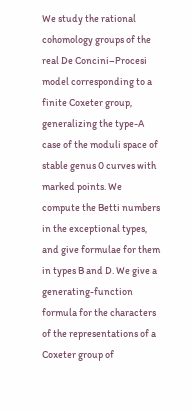We study the rational cohomology groups of the real De Concini–Procesi model corresponding to a finite Coxeter group, generalizing the type-A case of the moduli space of stable genus 0 curves with marked points. We compute the Betti numbers in the exceptional types, and give formulae for them in types B and D. We give a generating-function formula for the characters of the representations of a Coxeter group of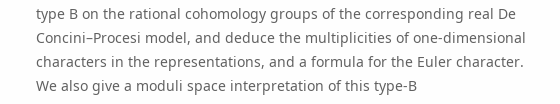type B on the rational cohomology groups of the corresponding real De Concini–Procesi model, and deduce the multiplicities of one-dimensional characters in the representations, and a formula for the Euler character. We also give a moduli space interpretation of this type-B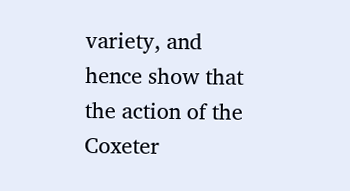variety, and hence show that the action of the Coxeter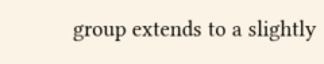group extends to a slightly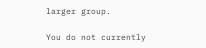larger group.

You do not currently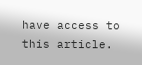have access to this article.